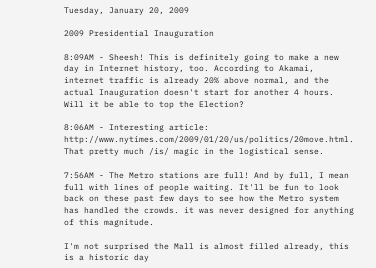Tuesday, January 20, 2009

2009 Presidential Inauguration

8:09AM - Sheesh! This is definitely going to make a new day in Internet history, too. According to Akamai, internet traffic is already 20% above normal, and the actual Inauguration doesn't start for another 4 hours. Will it be able to top the Election?

8:06AM - Interesting article: http://www.nytimes.com/2009/01/20/us/politics/20move.html. That pretty much /is/ magic in the logistical sense.

7:56AM - The Metro stations are full! And by full, I mean full with lines of people waiting. It'll be fun to look back on these past few days to see how the Metro system has handled the crowds. it was never designed for anything of this magnitude.

I'm not surprised the Mall is almost filled already, this is a historic day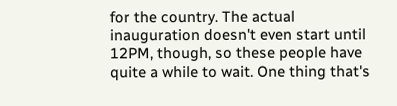for the country. The actual inauguration doesn't even start until 12PM, though, so these people have quite a while to wait. One thing that's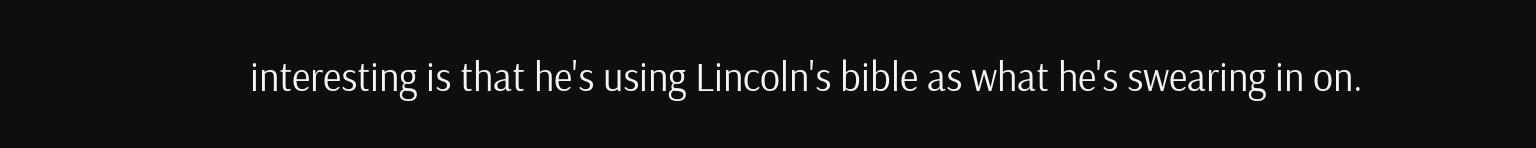interesting is that he's using Lincoln's bible as what he's swearing in on.